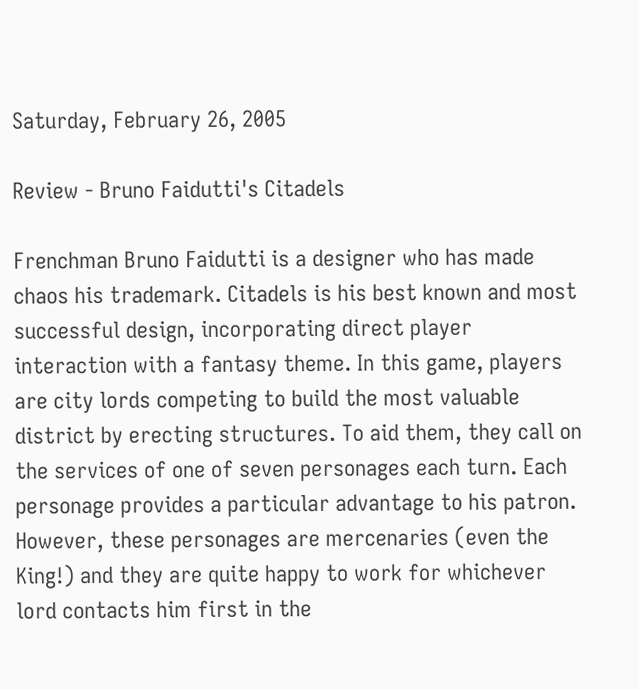Saturday, February 26, 2005

Review - Bruno Faidutti's Citadels

Frenchman Bruno Faidutti is a designer who has made chaos his trademark. Citadels is his best known and most successful design, incorporating direct player interaction with a fantasy theme. In this game, players are city lords competing to build the most valuable district by erecting structures. To aid them, they call on the services of one of seven personages each turn. Each personage provides a particular advantage to his patron. However, these personages are mercenaries (even the King!) and they are quite happy to work for whichever lord contacts him first in the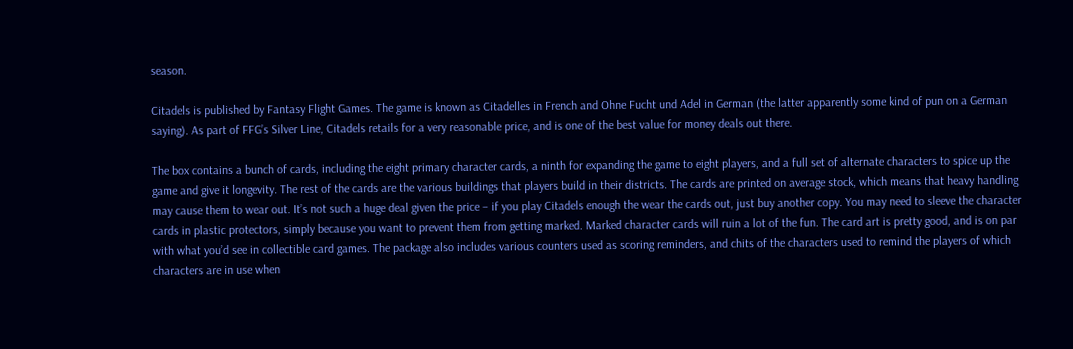season.

Citadels is published by Fantasy Flight Games. The game is known as Citadelles in French and Ohne Fucht und Adel in German (the latter apparently some kind of pun on a German saying). As part of FFG’s Silver Line, Citadels retails for a very reasonable price, and is one of the best value for money deals out there.

The box contains a bunch of cards, including the eight primary character cards, a ninth for expanding the game to eight players, and a full set of alternate characters to spice up the game and give it longevity. The rest of the cards are the various buildings that players build in their districts. The cards are printed on average stock, which means that heavy handling may cause them to wear out. It’s not such a huge deal given the price – if you play Citadels enough the wear the cards out, just buy another copy. You may need to sleeve the character cards in plastic protectors, simply because you want to prevent them from getting marked. Marked character cards will ruin a lot of the fun. The card art is pretty good, and is on par with what you’d see in collectible card games. The package also includes various counters used as scoring reminders, and chits of the characters used to remind the players of which characters are in use when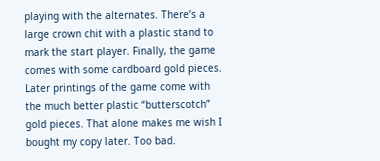playing with the alternates. There’s a large crown chit with a plastic stand to mark the start player. Finally, the game comes with some cardboard gold pieces. Later printings of the game come with the much better plastic “butterscotch” gold pieces. That alone makes me wish I bought my copy later. Too bad.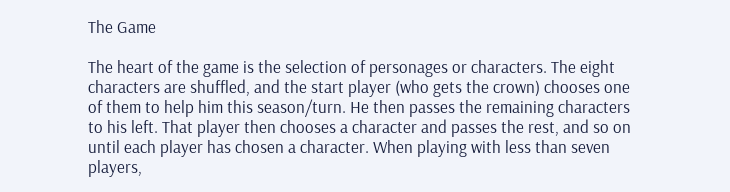The Game

The heart of the game is the selection of personages or characters. The eight characters are shuffled, and the start player (who gets the crown) chooses one of them to help him this season/turn. He then passes the remaining characters to his left. That player then chooses a character and passes the rest, and so on until each player has chosen a character. When playing with less than seven players,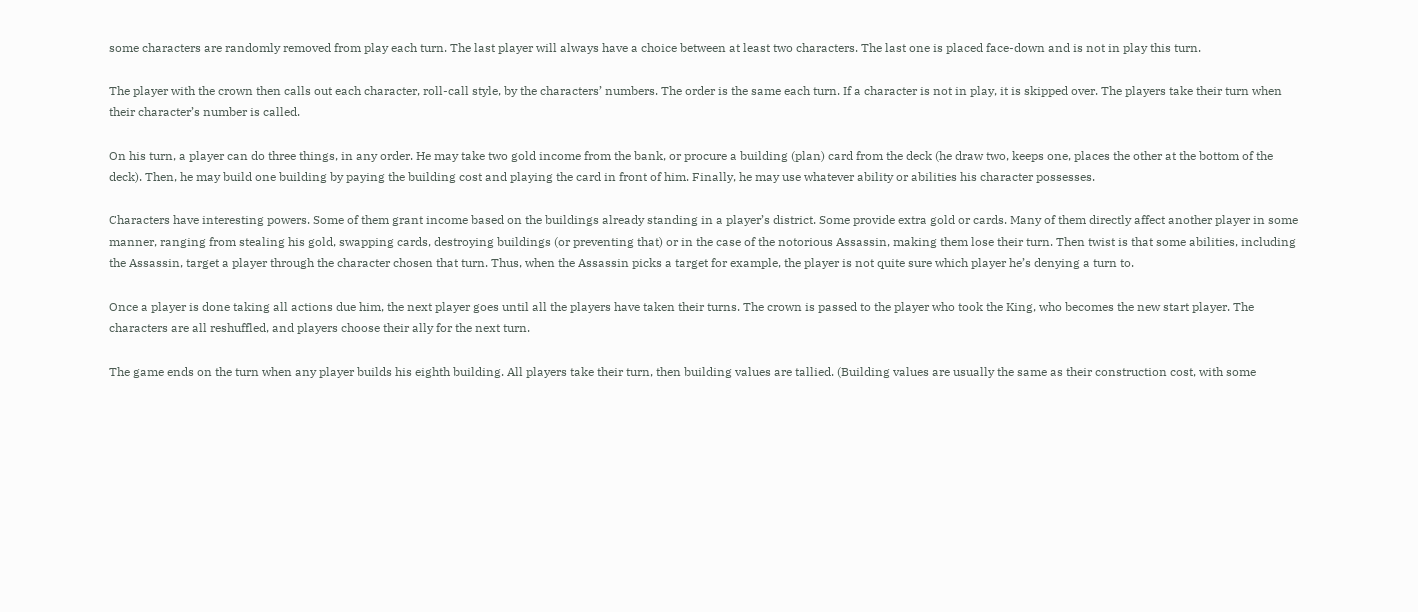some characters are randomly removed from play each turn. The last player will always have a choice between at least two characters. The last one is placed face-down and is not in play this turn.

The player with the crown then calls out each character, roll-call style, by the characters’ numbers. The order is the same each turn. If a character is not in play, it is skipped over. The players take their turn when their character’s number is called.

On his turn, a player can do three things, in any order. He may take two gold income from the bank, or procure a building (plan) card from the deck (he draw two, keeps one, places the other at the bottom of the deck). Then, he may build one building by paying the building cost and playing the card in front of him. Finally, he may use whatever ability or abilities his character possesses.

Characters have interesting powers. Some of them grant income based on the buildings already standing in a player’s district. Some provide extra gold or cards. Many of them directly affect another player in some manner, ranging from stealing his gold, swapping cards, destroying buildings (or preventing that) or in the case of the notorious Assassin, making them lose their turn. Then twist is that some abilities, including the Assassin, target a player through the character chosen that turn. Thus, when the Assassin picks a target for example, the player is not quite sure which player he’s denying a turn to.

Once a player is done taking all actions due him, the next player goes until all the players have taken their turns. The crown is passed to the player who took the King, who becomes the new start player. The characters are all reshuffled, and players choose their ally for the next turn.

The game ends on the turn when any player builds his eighth building. All players take their turn, then building values are tallied. (Building values are usually the same as their construction cost, with some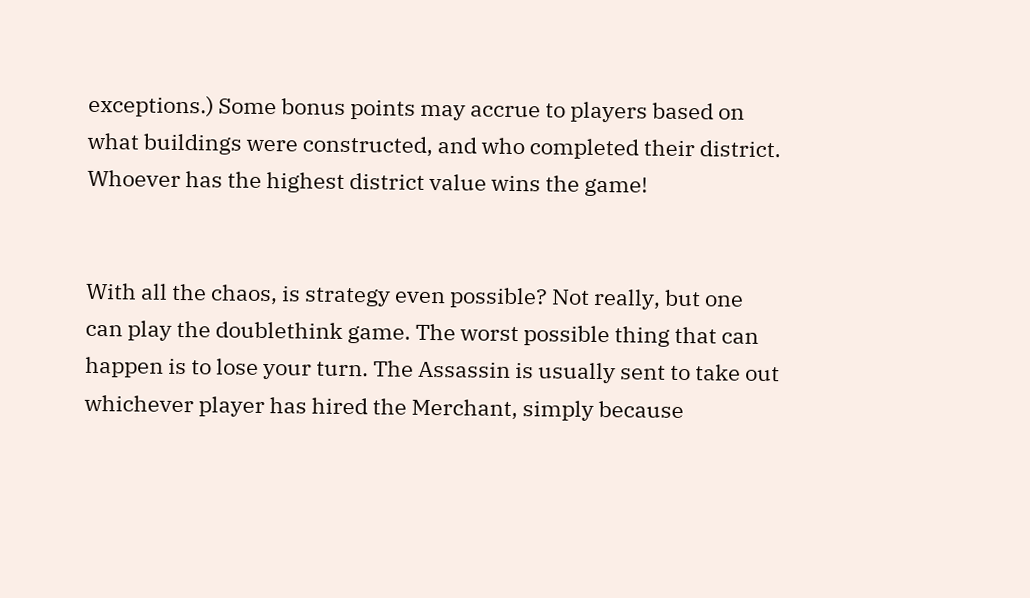exceptions.) Some bonus points may accrue to players based on what buildings were constructed, and who completed their district. Whoever has the highest district value wins the game!


With all the chaos, is strategy even possible? Not really, but one can play the doublethink game. The worst possible thing that can happen is to lose your turn. The Assassin is usually sent to take out whichever player has hired the Merchant, simply because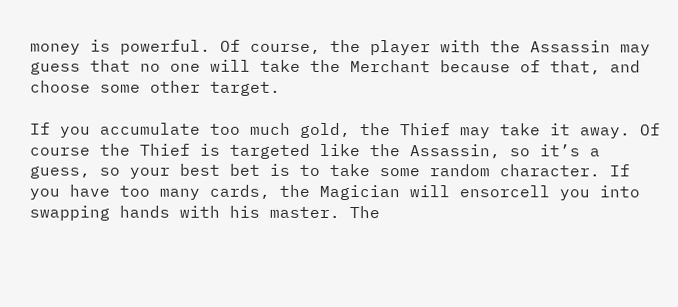money is powerful. Of course, the player with the Assassin may guess that no one will take the Merchant because of that, and choose some other target.

If you accumulate too much gold, the Thief may take it away. Of course the Thief is targeted like the Assassin, so it’s a guess, so your best bet is to take some random character. If you have too many cards, the Magician will ensorcell you into swapping hands with his master. The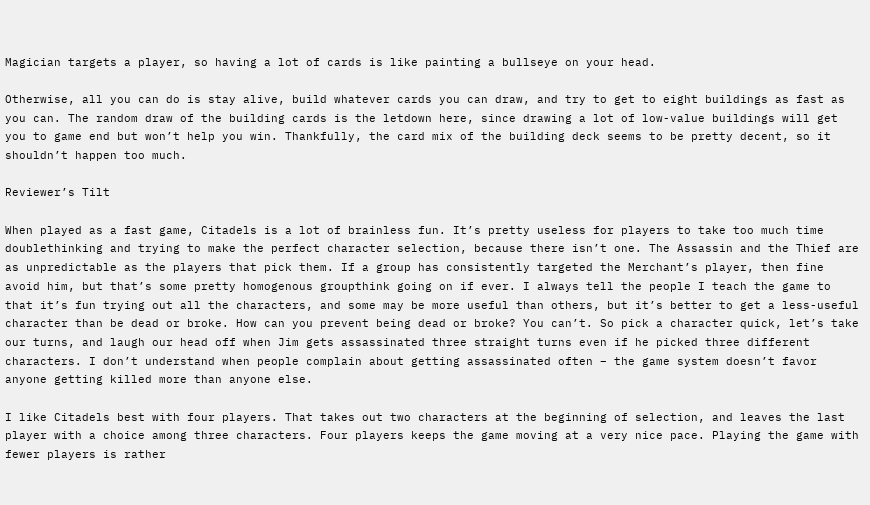Magician targets a player, so having a lot of cards is like painting a bullseye on your head.

Otherwise, all you can do is stay alive, build whatever cards you can draw, and try to get to eight buildings as fast as you can. The random draw of the building cards is the letdown here, since drawing a lot of low-value buildings will get you to game end but won’t help you win. Thankfully, the card mix of the building deck seems to be pretty decent, so it shouldn’t happen too much.

Reviewer’s Tilt

When played as a fast game, Citadels is a lot of brainless fun. It’s pretty useless for players to take too much time doublethinking and trying to make the perfect character selection, because there isn’t one. The Assassin and the Thief are as unpredictable as the players that pick them. If a group has consistently targeted the Merchant’s player, then fine avoid him, but that’s some pretty homogenous groupthink going on if ever. I always tell the people I teach the game to that it’s fun trying out all the characters, and some may be more useful than others, but it’s better to get a less-useful character than be dead or broke. How can you prevent being dead or broke? You can’t. So pick a character quick, let’s take our turns, and laugh our head off when Jim gets assassinated three straight turns even if he picked three different characters. I don’t understand when people complain about getting assassinated often – the game system doesn’t favor anyone getting killed more than anyone else.

I like Citadels best with four players. That takes out two characters at the beginning of selection, and leaves the last player with a choice among three characters. Four players keeps the game moving at a very nice pace. Playing the game with fewer players is rather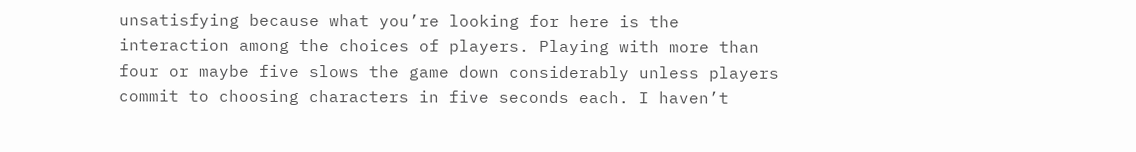unsatisfying because what you’re looking for here is the interaction among the choices of players. Playing with more than four or maybe five slows the game down considerably unless players commit to choosing characters in five seconds each. I haven’t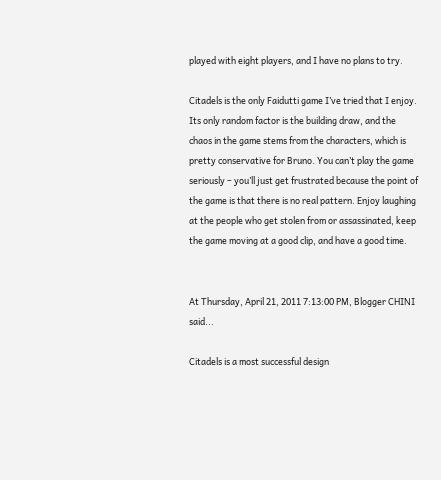played with eight players, and I have no plans to try.

Citadels is the only Faidutti game I’ve tried that I enjoy. Its only random factor is the building draw, and the chaos in the game stems from the characters, which is pretty conservative for Bruno. You can’t play the game seriously – you’ll just get frustrated because the point of the game is that there is no real pattern. Enjoy laughing at the people who get stolen from or assassinated, keep the game moving at a good clip, and have a good time.


At Thursday, April 21, 2011 7:13:00 PM, Blogger CHINI said...

Citadels is a most successful design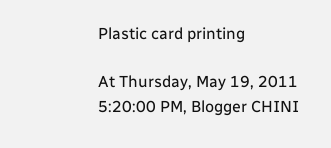Plastic card printing

At Thursday, May 19, 2011 5:20:00 PM, Blogger CHINI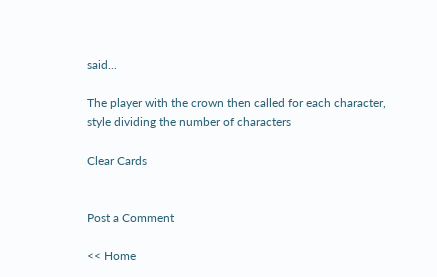said...

The player with the crown then called for each character, style dividing the number of characters

Clear Cards


Post a Comment

<< Home